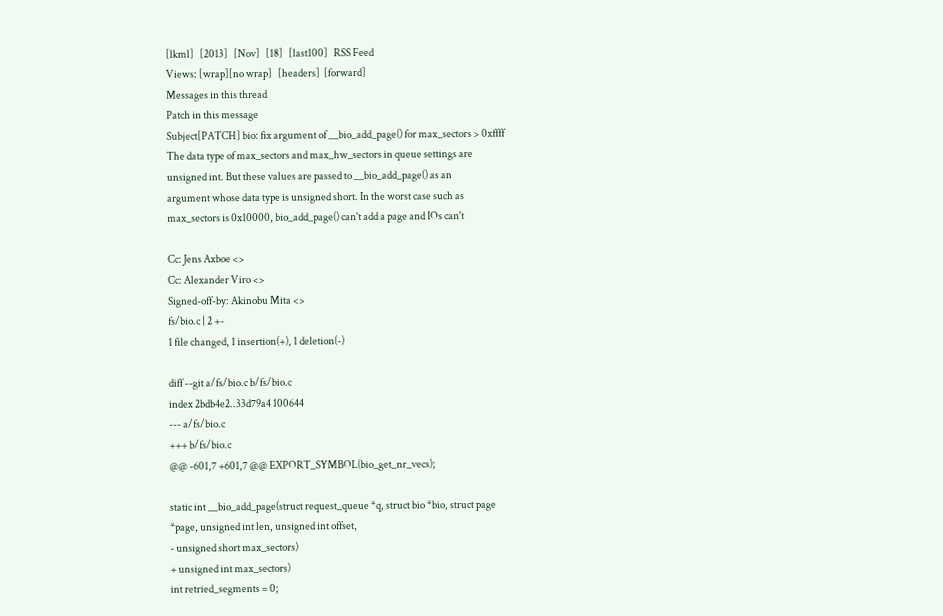[lkml]   [2013]   [Nov]   [18]   [last100]   RSS Feed
Views: [wrap][no wrap]   [headers]  [forward]
Messages in this thread
Patch in this message
Subject[PATCH] bio: fix argument of __bio_add_page() for max_sectors > 0xffff
The data type of max_sectors and max_hw_sectors in queue settings are
unsigned int. But these values are passed to __bio_add_page() as an
argument whose data type is unsigned short. In the worst case such as
max_sectors is 0x10000, bio_add_page() can't add a page and IOs can't

Cc: Jens Axboe <>
Cc: Alexander Viro <>
Signed-off-by: Akinobu Mita <>
fs/bio.c | 2 +-
1 file changed, 1 insertion(+), 1 deletion(-)

diff --git a/fs/bio.c b/fs/bio.c
index 2bdb4e2..33d79a4 100644
--- a/fs/bio.c
+++ b/fs/bio.c
@@ -601,7 +601,7 @@ EXPORT_SYMBOL(bio_get_nr_vecs);

static int __bio_add_page(struct request_queue *q, struct bio *bio, struct page
*page, unsigned int len, unsigned int offset,
- unsigned short max_sectors)
+ unsigned int max_sectors)
int retried_segments = 0;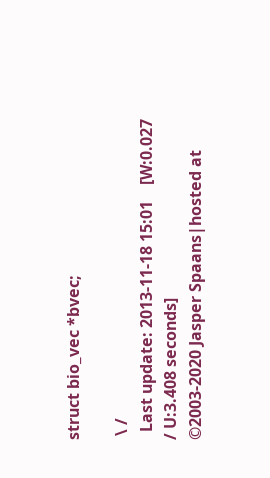struct bio_vec *bvec;

 \ /
  Last update: 2013-11-18 15:01    [W:0.027 / U:3.408 seconds]
©2003-2020 Jasper Spaans|hosted at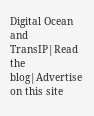Digital Ocean and TransIP|Read the blog|Advertise on this site